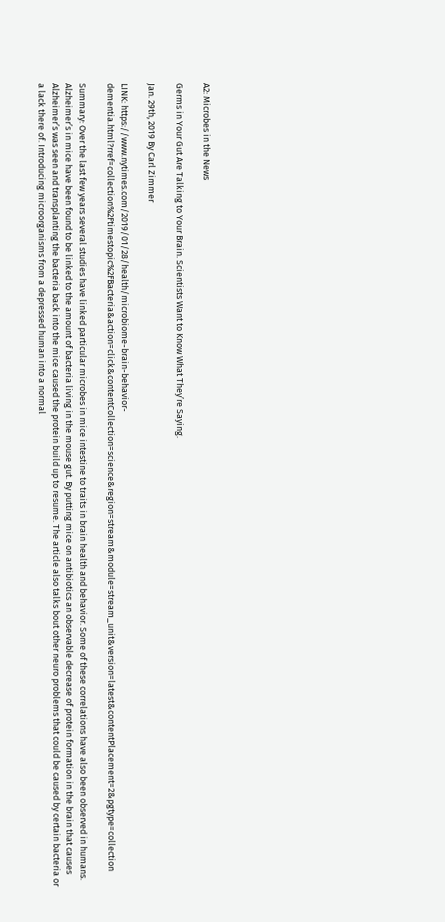A2: Microbes in the News

Germs in Your Gut Are Talking to Your Brain. Scientists Want to Know What They’re Saying.

Jan. 29th, 2019 By Carl Zimmer

LINK: https://www.nytimes.com/2019/01/28/health/microbiome-brain-behavior-dementia.html?rref=collection%2Ftimestopic%2FBacteria&action=click&contentCollection=science&region=stream&module=stream_unit&version=latest&contentPlacement=2&pgtype=collection

Summary: Over the last few years several studies have linked particular microbes in mice intestine to traits in brain health and behavior. Some of these correlations have also been observed in humans. Alzheimer’s in mice have been found to be linked to the amount of bacteria living in the mouse gut. By putting mice on antibiotics an observable decrease of protein formation in the brain that causes Alzheimer’s was seen and transplanting the bacteria back into the mice caused the protein build up to resume. The article also talks bout other neuro problems that could be caused by certain bacteria or a lack there of. Introducing microorganisms from a depressed human into a normal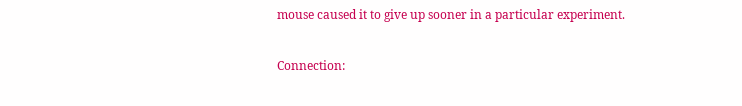mouse caused it to give up sooner in a particular experiment.

Connection: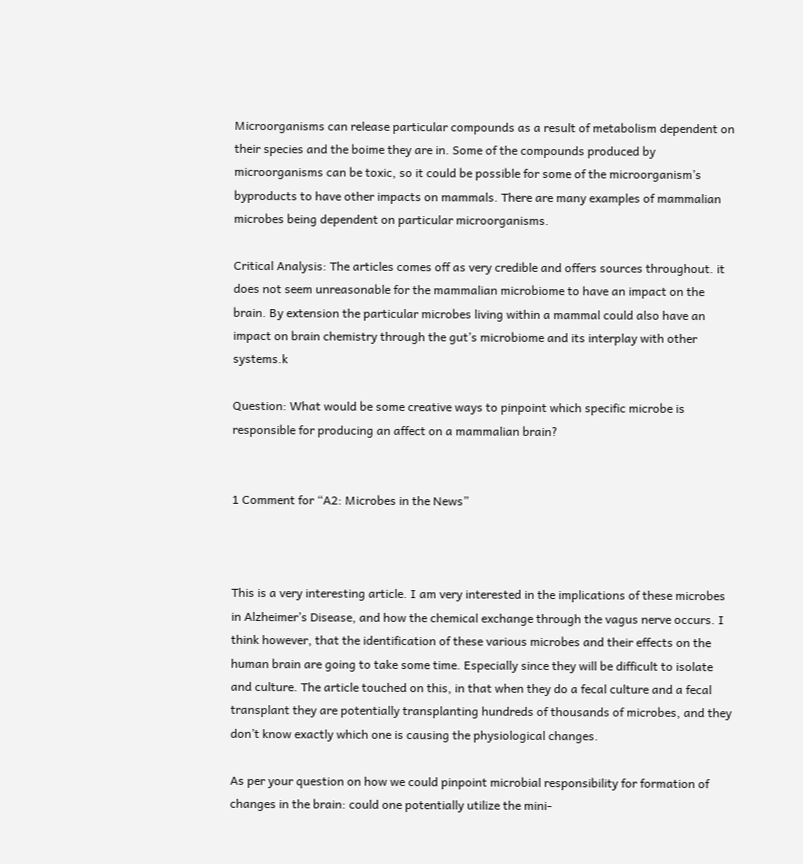Microorganisms can release particular compounds as a result of metabolism dependent on their species and the boime they are in. Some of the compounds produced by microorganisms can be toxic, so it could be possible for some of the microorganism’s byproducts to have other impacts on mammals. There are many examples of mammalian microbes being dependent on particular microorganisms.

Critical Analysis: The articles comes off as very credible and offers sources throughout. it does not seem unreasonable for the mammalian microbiome to have an impact on the brain. By extension the particular microbes living within a mammal could also have an impact on brain chemistry through the gut’s microbiome and its interplay with other systems.k

Question: What would be some creative ways to pinpoint which specific microbe is responsible for producing an affect on a mammalian brain?


1 Comment for “A2: Microbes in the News”



This is a very interesting article. I am very interested in the implications of these microbes in Alzheimer’s Disease, and how the chemical exchange through the vagus nerve occurs. I think however, that the identification of these various microbes and their effects on the human brain are going to take some time. Especially since they will be difficult to isolate and culture. The article touched on this, in that when they do a fecal culture and a fecal transplant they are potentially transplanting hundreds of thousands of microbes, and they don’t know exactly which one is causing the physiological changes.

As per your question on how we could pinpoint microbial responsibility for formation of changes in the brain: could one potentially utilize the mini-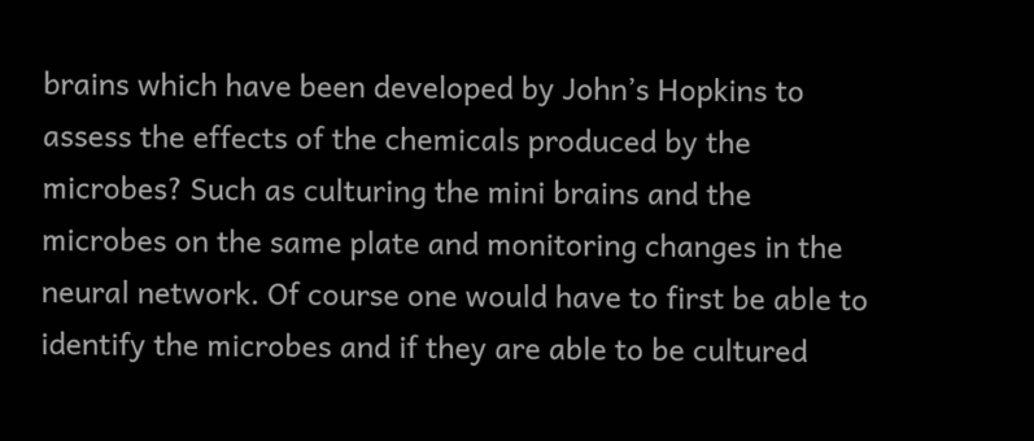brains which have been developed by John’s Hopkins to assess the effects of the chemicals produced by the microbes? Such as culturing the mini brains and the microbes on the same plate and monitoring changes in the neural network. Of course one would have to first be able to identify the microbes and if they are able to be cultured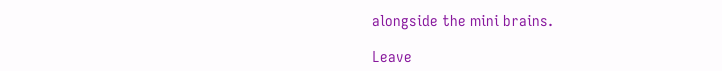alongside the mini brains.

Leave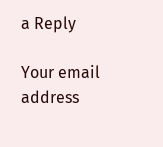a Reply

Your email address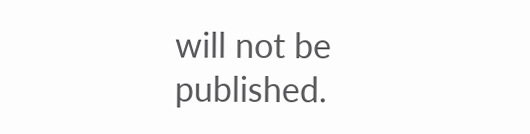will not be published.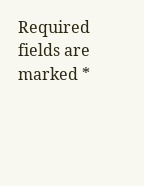Required fields are marked *